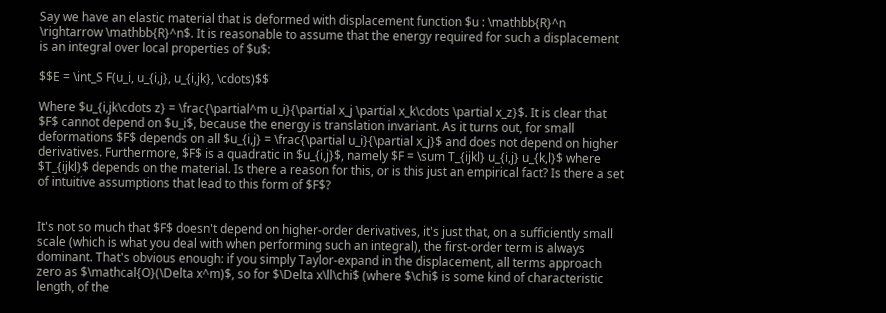Say we have an elastic material that is deformed with displacement function $u : \mathbb{R}^n \rightarrow \mathbb{R}^n$. It is reasonable to assume that the energy required for such a displacement is an integral over local properties of $u$:

$$E = \int_S F(u_i, u_{i,j}, u_{i,jk}, \cdots)$$

Where $u_{i,jk\cdots z} = \frac{\partial^m u_i}{\partial x_j \partial x_k\cdots \partial x_z}$. It is clear that $F$ cannot depend on $u_i$, because the energy is translation invariant. As it turns out, for small deformations $F$ depends on all $u_{i,j} = \frac{\partial u_i}{\partial x_j}$ and does not depend on higher derivatives. Furthermore, $F$ is a quadratic in $u_{i,j}$, namely $F = \sum T_{ijkl} u_{i,j} u_{k,l}$ where $T_{ijkl}$ depends on the material. Is there a reason for this, or is this just an empirical fact? Is there a set of intuitive assumptions that lead to this form of $F$?


It's not so much that $F$ doesn't depend on higher-order derivatives, it's just that, on a sufficiently small scale (which is what you deal with when performing such an integral), the first-order term is always dominant. That's obvious enough: if you simply Taylor-expand in the displacement, all terms approach zero as $\mathcal{O}(\Delta x^m)$, so for $\Delta x\ll\chi$ (where $\chi$ is some kind of characteristic length, of the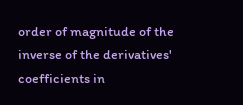order of magnitude of the inverse of the derivatives' coefficients in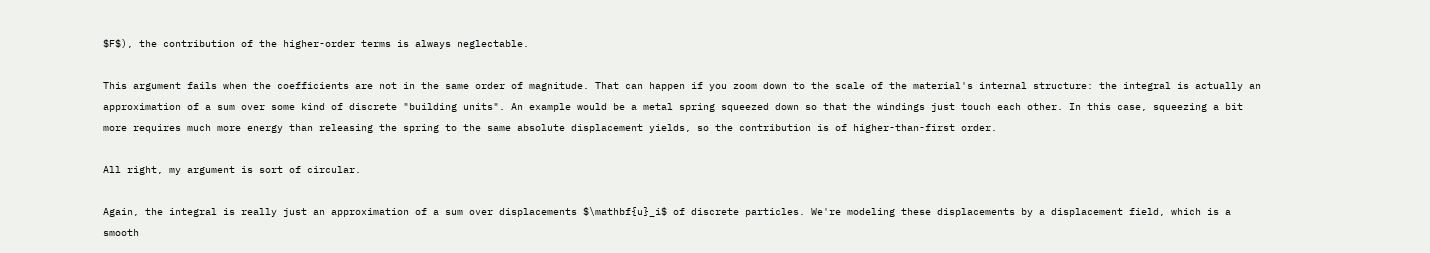$F$), the contribution of the higher-order terms is always neglectable.

This argument fails when the coefficients are not in the same order of magnitude. That can happen if you zoom down to the scale of the material's internal structure: the integral is actually an approximation of a sum over some kind of discrete "building units". An example would be a metal spring squeezed down so that the windings just touch each other. In this case, squeezing a bit more requires much more energy than releasing the spring to the same absolute displacement yields, so the contribution is of higher-than-first order.

All right, my argument is sort of circular.

Again, the integral is really just an approximation of a sum over displacements $\mathbf{u}_i$ of discrete particles. We're modeling these displacements by a displacement field, which is a smooth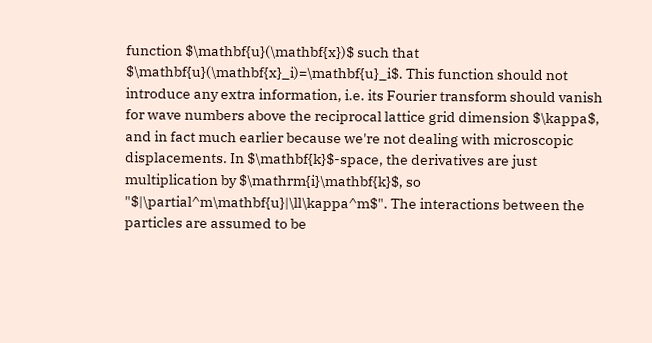function $\mathbf{u}(\mathbf{x})$ such that $\mathbf{u}(\mathbf{x}_i)=\mathbf{u}_i$. This function should not introduce any extra information, i.e. its Fourier transform should vanish for wave numbers above the reciprocal lattice grid dimension $\kappa$, and in fact much earlier because we're not dealing with microscopic displacements. In $\mathbf{k}$-space, the derivatives are just multiplication by $\mathrm{i}\mathbf{k}$, so "$|\partial^m\mathbf{u}|\ll\kappa^m$". The interactions between the particles are assumed to be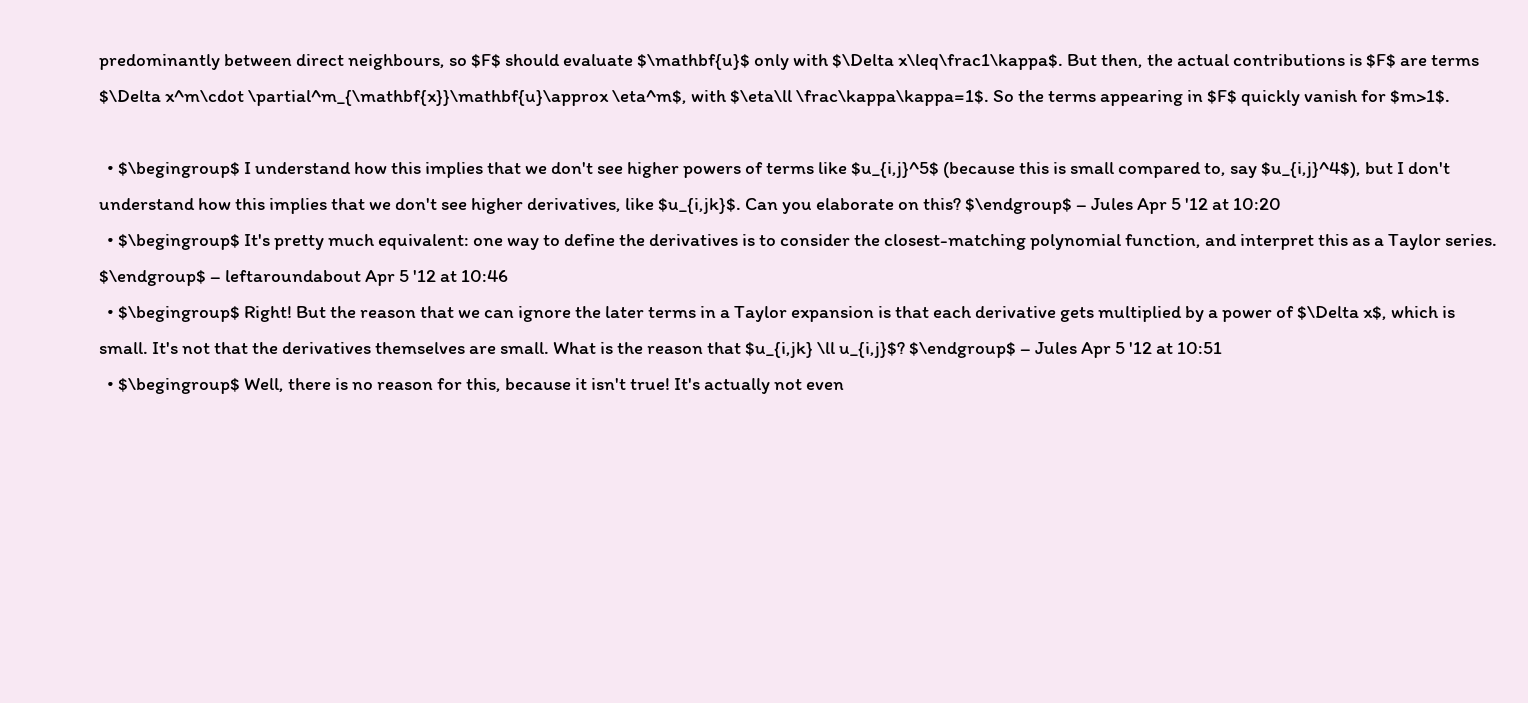predominantly between direct neighbours, so $F$ should evaluate $\mathbf{u}$ only with $\Delta x\leq\frac1\kappa$. But then, the actual contributions is $F$ are terms $\Delta x^m\cdot \partial^m_{\mathbf{x}}\mathbf{u}\approx \eta^m$, with $\eta\ll \frac\kappa\kappa=1$. So the terms appearing in $F$ quickly vanish for $m>1$.

  • $\begingroup$ I understand how this implies that we don't see higher powers of terms like $u_{i,j}^5$ (because this is small compared to, say $u_{i,j}^4$), but I don't understand how this implies that we don't see higher derivatives, like $u_{i,jk}$. Can you elaborate on this? $\endgroup$ – Jules Apr 5 '12 at 10:20
  • $\begingroup$ It's pretty much equivalent: one way to define the derivatives is to consider the closest-matching polynomial function, and interpret this as a Taylor series. $\endgroup$ – leftaroundabout Apr 5 '12 at 10:46
  • $\begingroup$ Right! But the reason that we can ignore the later terms in a Taylor expansion is that each derivative gets multiplied by a power of $\Delta x$, which is small. It's not that the derivatives themselves are small. What is the reason that $u_{i,jk} \ll u_{i,j}$? $\endgroup$ – Jules Apr 5 '12 at 10:51
  • $\begingroup$ Well, there is no reason for this, because it isn't true! It's actually not even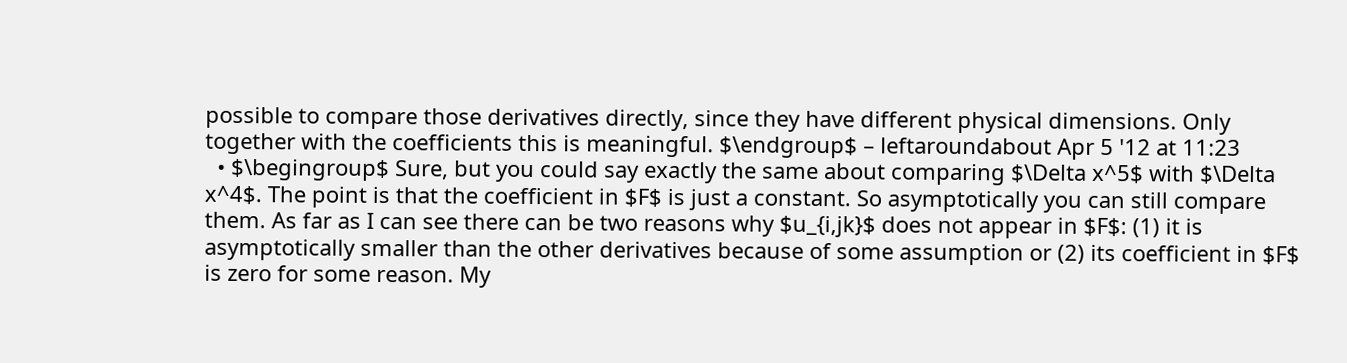possible to compare those derivatives directly, since they have different physical dimensions. Only together with the coefficients this is meaningful. $\endgroup$ – leftaroundabout Apr 5 '12 at 11:23
  • $\begingroup$ Sure, but you could say exactly the same about comparing $\Delta x^5$ with $\Delta x^4$. The point is that the coefficient in $F$ is just a constant. So asymptotically you can still compare them. As far as I can see there can be two reasons why $u_{i,jk}$ does not appear in $F$: (1) it is asymptotically smaller than the other derivatives because of some assumption or (2) its coefficient in $F$ is zero for some reason. My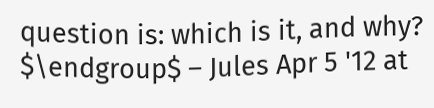question is: which is it, and why? $\endgroup$ – Jules Apr 5 '12 at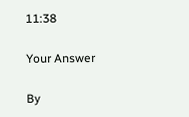11:38

Your Answer

By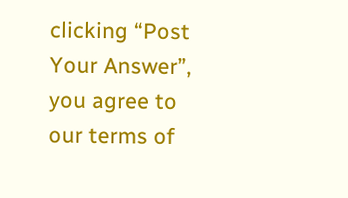clicking “Post Your Answer”, you agree to our terms of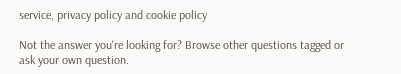service, privacy policy and cookie policy

Not the answer you're looking for? Browse other questions tagged or ask your own question.